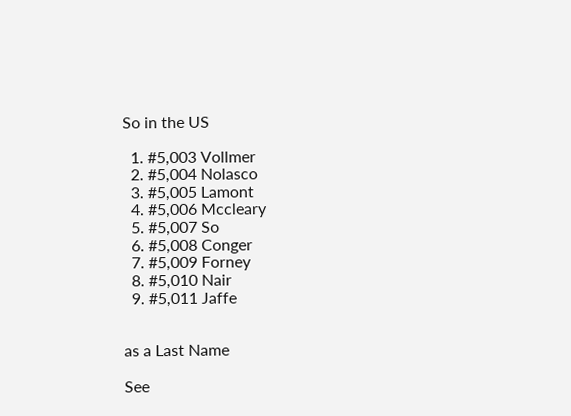So in the US

  1. #5,003 Vollmer
  2. #5,004 Nolasco
  3. #5,005 Lamont
  4. #5,006 Mccleary
  5. #5,007 So
  6. #5,008 Conger
  7. #5,009 Forney
  8. #5,010 Nair
  9. #5,011 Jaffe


as a Last Name

See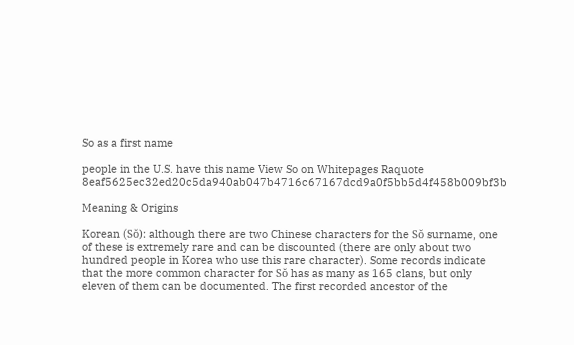So as a first name

people in the U.S. have this name View So on Whitepages Raquote 8eaf5625ec32ed20c5da940ab047b4716c67167dcd9a0f5bb5d4f458b009bf3b

Meaning & Origins

Korean (Sŏ): although there are two Chinese characters for the Sŏ surname, one of these is extremely rare and can be discounted (there are only about two hundred people in Korea who use this rare character). Some records indicate that the more common character for Sŏ has as many as 165 clans, but only eleven of them can be documented. The first recorded ancestor of the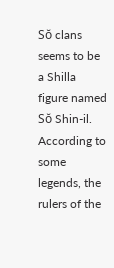Sŏ clans seems to be a Shilla figure named Sŏ Shin-il. According to some legends, the rulers of the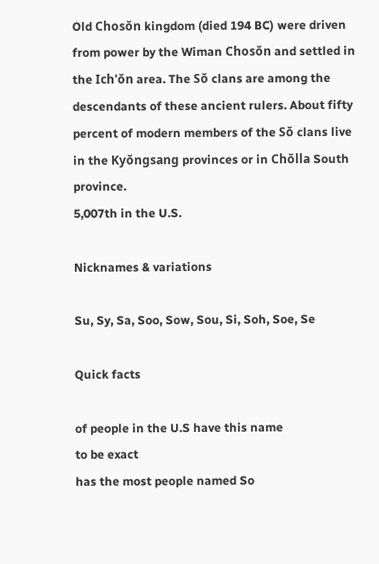Old Chosŏn kingdom (died 194 BC) were driven from power by the Wiman Chosŏn and settled in the Ich'ŏn area. The Sŏ clans are among the descendants of these ancient rulers. About fifty percent of modern members of the Sŏ clans live in the Kyŏngsang provinces or in Chŏlla South province.
5,007th in the U.S.

Nicknames & variations

Su, Sy, Sa, Soo, Sow, Sou, Si, Soh, Soe, Se

Quick facts

of people in the U.S have this name
to be exact
has the most people named So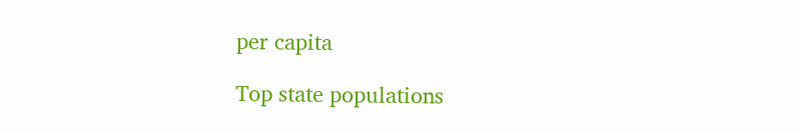per capita

Top state populations